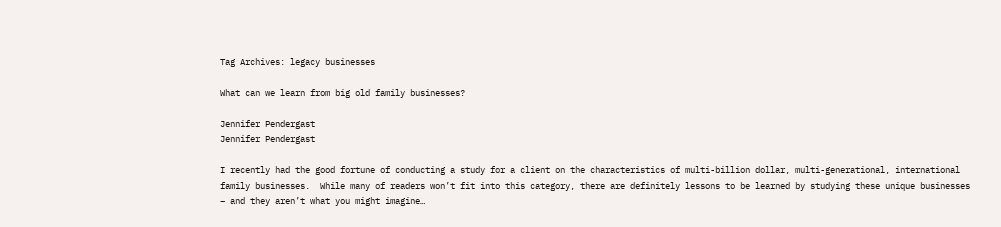Tag Archives: legacy businesses

What can we learn from big old family businesses?

Jennifer Pendergast
Jennifer Pendergast

I recently had the good fortune of conducting a study for a client on the characteristics of multi-billion dollar, multi-generational, international family businesses.  While many of readers won’t fit into this category, there are definitely lessons to be learned by studying these unique businesses – and they aren’t what you might imagine…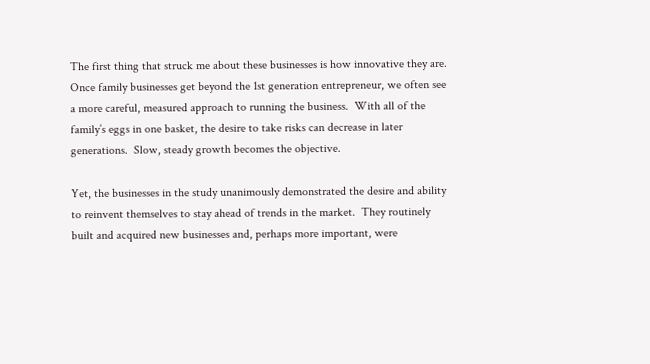The first thing that struck me about these businesses is how innovative they are.  Once family businesses get beyond the 1st generation entrepreneur, we often see a more careful, measured approach to running the business.  With all of the family’s eggs in one basket, the desire to take risks can decrease in later generations.  Slow, steady growth becomes the objective.

Yet, the businesses in the study unanimously demonstrated the desire and ability to reinvent themselves to stay ahead of trends in the market.  They routinely built and acquired new businesses and, perhaps more important, were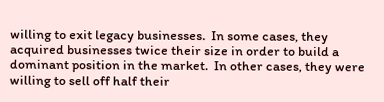willing to exit legacy businesses.  In some cases, they acquired businesses twice their size in order to build a dominant position in the market.  In other cases, they were willing to sell off half their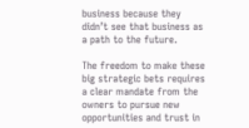business because they didn’t see that business as a path to the future.

The freedom to make these big strategic bets requires a clear mandate from the owners to pursue new opportunities and trust in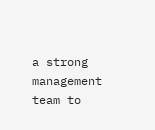a strong management team to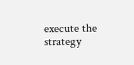execute the strategy